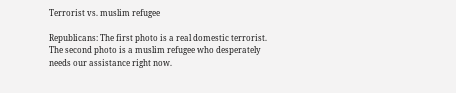Terrorist vs. muslim refugee

Republicans: The first photo is a real domestic terrorist. The second photo is a muslim refugee who desperately needs our assistance right now.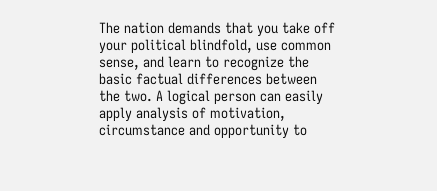The nation demands that you take off your political blindfold, use common sense, and learn to recognize the basic factual differences between the two. A logical person can easily apply analysis of motivation, circumstance and opportunity to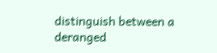distinguish between a deranged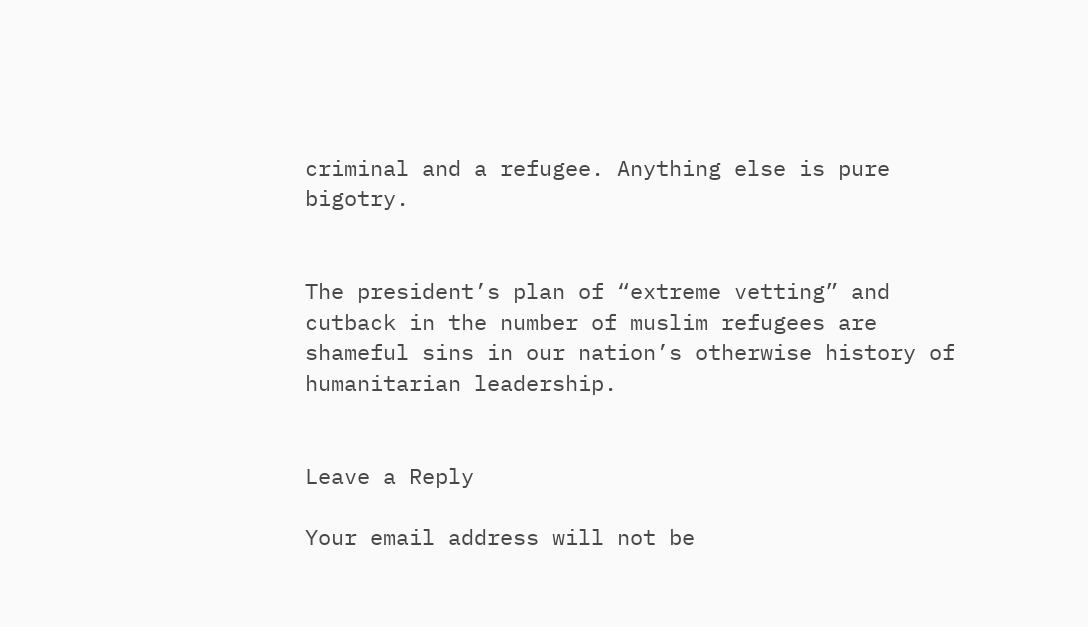criminal and a refugee. Anything else is pure bigotry.


The president’s plan of “extreme vetting” and cutback in the number of muslim refugees are shameful sins in our nation’s otherwise history of humanitarian leadership.


Leave a Reply

Your email address will not be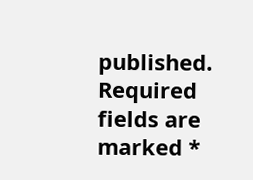published. Required fields are marked *